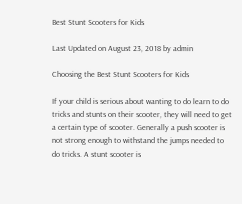Best Stunt Scooters for Kids

Last Updated on August 23, 2018 by admin

Choosing the Best Stunt Scooters for Kids

If your child is serious about wanting to do learn to do tricks and stunts on their scooter, they will need to get a certain type of scooter. Generally a push scooter is not strong enough to withstand the jumps needed to do tricks. A stunt scooter is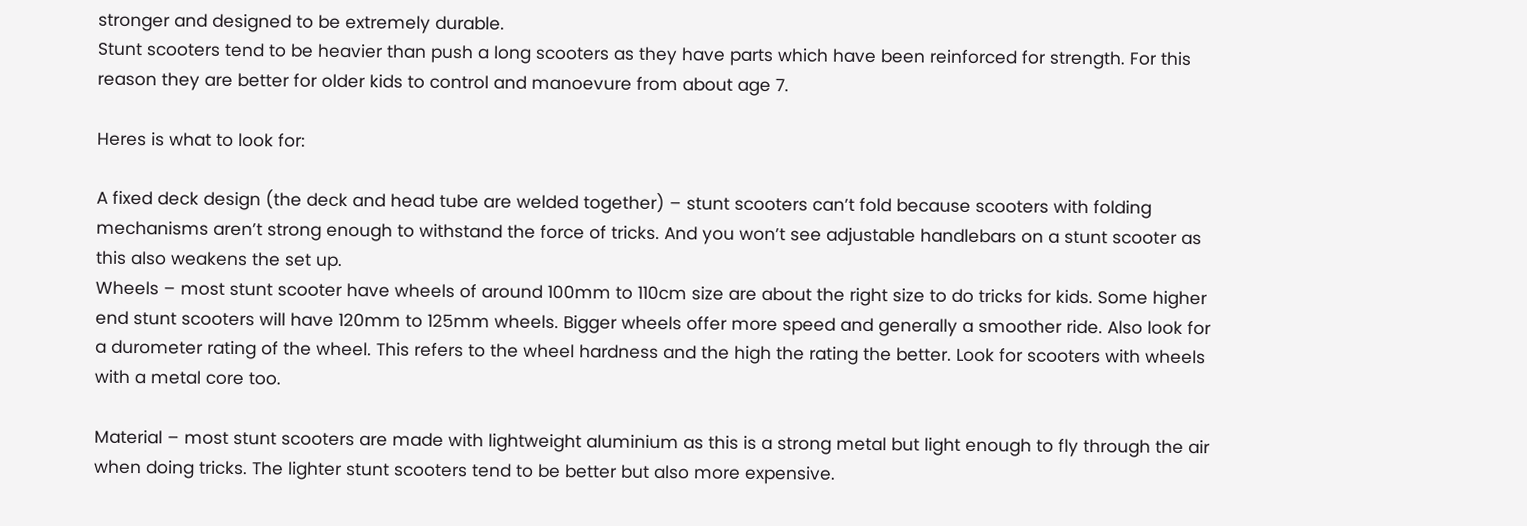stronger and designed to be extremely durable.
Stunt scooters tend to be heavier than push a long scooters as they have parts which have been reinforced for strength. For this reason they are better for older kids to control and manoevure from about age 7.

Heres is what to look for:

A fixed deck design (the deck and head tube are welded together) – stunt scooters can’t fold because scooters with folding mechanisms aren’t strong enough to withstand the force of tricks. And you won’t see adjustable handlebars on a stunt scooter as this also weakens the set up.
Wheels – most stunt scooter have wheels of around 100mm to 110cm size are about the right size to do tricks for kids. Some higher end stunt scooters will have 120mm to 125mm wheels. Bigger wheels offer more speed and generally a smoother ride. Also look for a durometer rating of the wheel. This refers to the wheel hardness and the high the rating the better. Look for scooters with wheels with a metal core too.

Material – most stunt scooters are made with lightweight aluminium as this is a strong metal but light enough to fly through the air when doing tricks. The lighter stunt scooters tend to be better but also more expensive.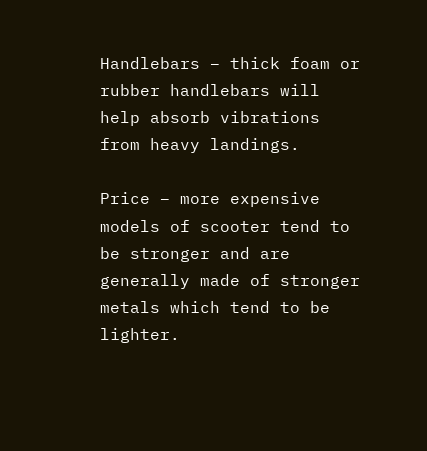Handlebars – thick foam or rubber handlebars will help absorb vibrations from heavy landings.

Price – more expensive models of scooter tend to be stronger and are generally made of stronger metals which tend to be lighter.